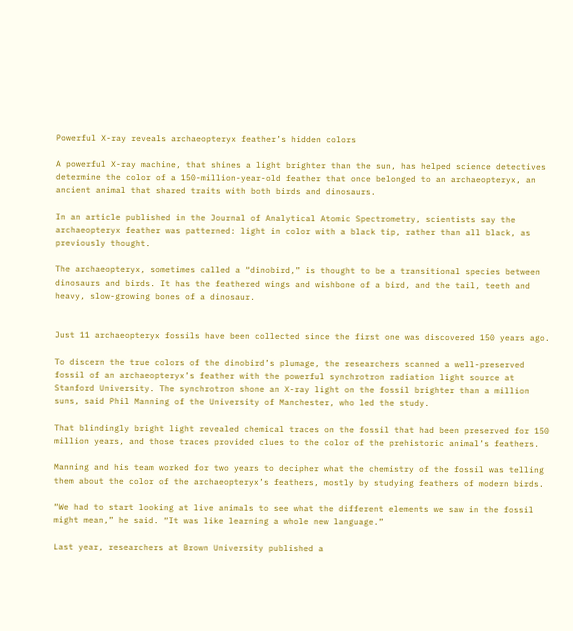Powerful X-ray reveals archaeopteryx feather’s hidden colors

A powerful X-ray machine, that shines a light brighter than the sun, has helped science detectives determine the color of a 150-million-year-old feather that once belonged to an archaeopteryx, an ancient animal that shared traits with both birds and dinosaurs.

In an article published in the Journal of Analytical Atomic Spectrometry, scientists say the archaeopteryx feather was patterned: light in color with a black tip, rather than all black, as previously thought.

The archaeopteryx, sometimes called a “dinobird,” is thought to be a transitional species between dinosaurs and birds. It has the feathered wings and wishbone of a bird, and the tail, teeth and heavy, slow-growing bones of a dinosaur.


Just 11 archaeopteryx fossils have been collected since the first one was discovered 150 years ago.

To discern the true colors of the dinobird’s plumage, the researchers scanned a well-preserved fossil of an archaeopteryx’s feather with the powerful synchrotron radiation light source at Stanford University. The synchrotron shone an X-ray light on the fossil brighter than a million suns, said Phil Manning of the University of Manchester, who led the study.

That blindingly bright light revealed chemical traces on the fossil that had been preserved for 150 million years, and those traces provided clues to the color of the prehistoric animal’s feathers.

Manning and his team worked for two years to decipher what the chemistry of the fossil was telling them about the color of the archaeopteryx’s feathers, mostly by studying feathers of modern birds.

“We had to start looking at live animals to see what the different elements we saw in the fossil might mean,” he said. “It was like learning a whole new language.”

Last year, researchers at Brown University published a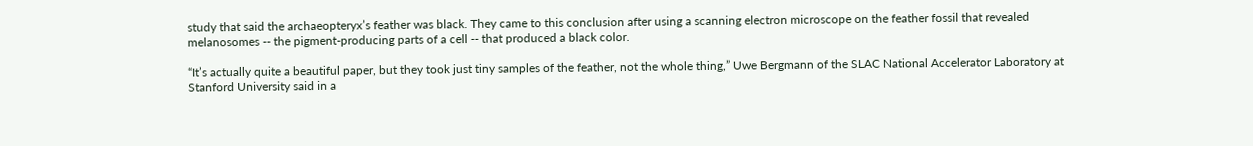study that said the archaeopteryx’s feather was black. They came to this conclusion after using a scanning electron microscope on the feather fossil that revealed melanosomes -- the pigment-producing parts of a cell -- that produced a black color.

“It’s actually quite a beautiful paper, but they took just tiny samples of the feather, not the whole thing,” Uwe Bergmann of the SLAC National Accelerator Laboratory at Stanford University said in a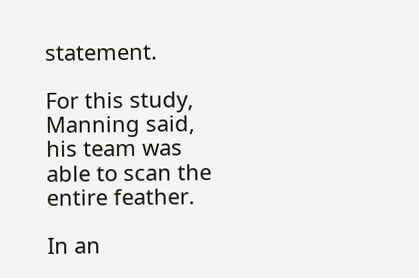statement.

For this study, Manning said, his team was able to scan the entire feather.

In an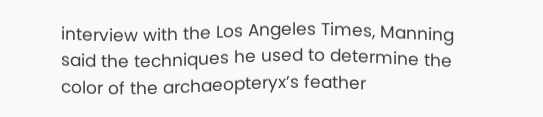interview with the Los Angeles Times, Manning said the techniques he used to determine the color of the archaeopteryx’s feather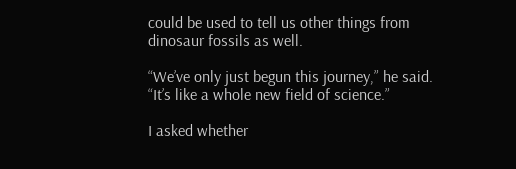could be used to tell us other things from dinosaur fossils as well.

“We’ve only just begun this journey,” he said. “It’s like a whole new field of science.”

I asked whether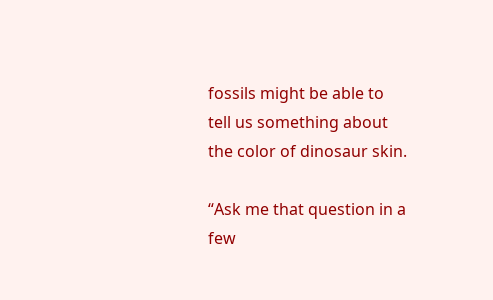fossils might be able to tell us something about the color of dinosaur skin.

“Ask me that question in a few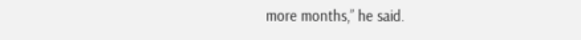more months,” he said.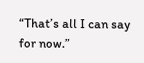“That’s all I can say for now.”